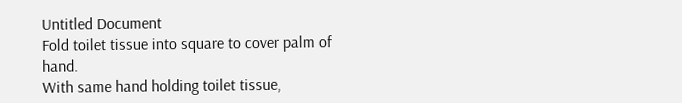Untitled Document
Fold toilet tissue into square to cover palm of hand.
With same hand holding toilet tissue,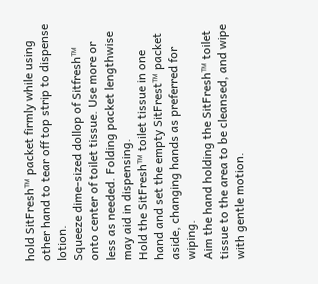hold SitFresh™ packet firmly while using other hand to tear off top strip to dispense lotion.
Squeeze dime-sized dollop of Sitfresh™ onto center of toilet tissue. Use more or less as needed. Folding packet lengthwise may aid in dispensing.
Hold the SitFresh™ toilet tissue in one hand and set the empty SitFrest™ packet aside, changing hands as preferred for wiping.
Aim the hand holding the SitFresh™ toilet tissue to the area to be cleansed, and wipe with gentle motion.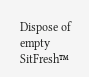Dispose of empty SitFresh™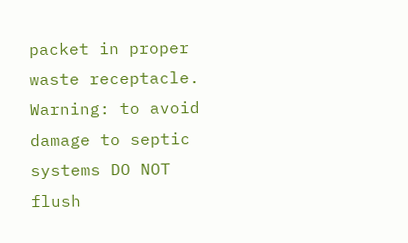packet in proper waste receptacle. Warning: to avoid damage to septic systems DO NOT flush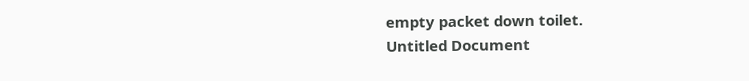empty packet down toilet.
Untitled Document